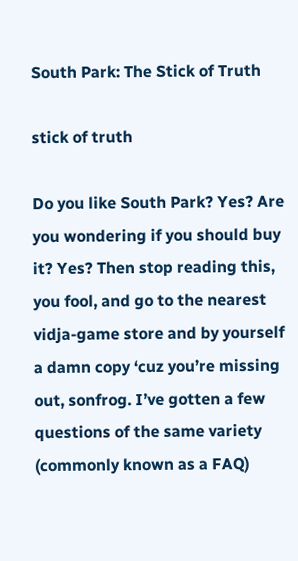South Park: The Stick of Truth

stick of truth

Do you like South Park? Yes? Are you wondering if you should buy it? Yes? Then stop reading this, you fool, and go to the nearest vidja-game store and by yourself a damn copy ‘cuz you’re missing out, sonfrog. I’ve gotten a few questions of the same variety (commonly known as a FAQ)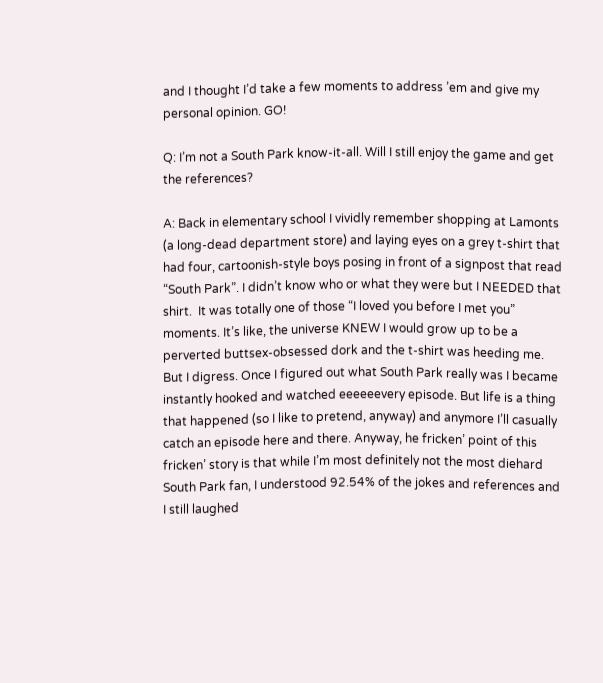and I thought I’d take a few moments to address ’em and give my personal opinion. GO!

Q: I’m not a South Park know-it-all. Will I still enjoy the game and get the references?

A: Back in elementary school I vividly remember shopping at Lamonts (a long-dead department store) and laying eyes on a grey t-shirt that had four, cartoonish-style boys posing in front of a signpost that read “South Park”. I didn’t know who or what they were but I NEEDED that shirt.  It was totally one of those “I loved you before I met you” moments. It’s like, the universe KNEW I would grow up to be a perverted buttsex-obsessed dork and the t-shirt was heeding me. But I digress. Once I figured out what South Park really was I became instantly hooked and watched eeeeeevery episode. But life is a thing that happened (so I like to pretend, anyway) and anymore I’ll casually catch an episode here and there. Anyway, he fricken’ point of this fricken’ story is that while I’m most definitely not the most diehard South Park fan, I understood 92.54% of the jokes and references and I still laughed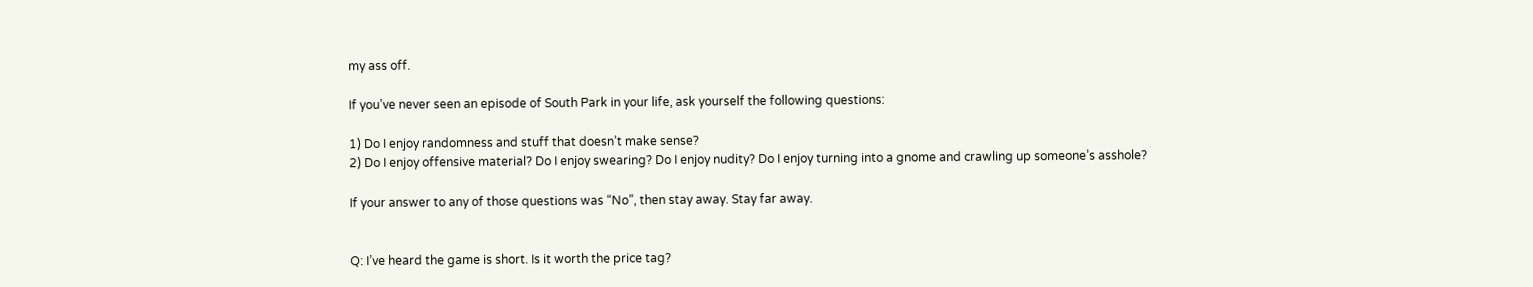my ass off.

If you’ve never seen an episode of South Park in your life, ask yourself the following questions:

1) Do I enjoy randomness and stuff that doesn’t make sense?
2) Do I enjoy offensive material? Do I enjoy swearing? Do I enjoy nudity? Do I enjoy turning into a gnome and crawling up someone’s asshole?

If your answer to any of those questions was “No”, then stay away. Stay far away.


Q: I’ve heard the game is short. Is it worth the price tag?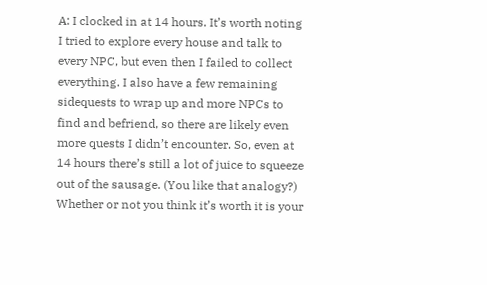A: I clocked in at 14 hours. It’s worth noting I tried to explore every house and talk to every NPC, but even then I failed to collect everything. I also have a few remaining sidequests to wrap up and more NPCs to find and befriend, so there are likely even more quests I didn’t encounter. So, even at 14 hours there’s still a lot of juice to squeeze out of the sausage. (You like that analogy?) Whether or not you think it’s worth it is your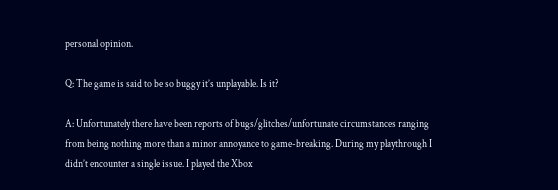personal opinion.

Q: The game is said to be so buggy it’s unplayable. Is it?

A: Unfortunately there have been reports of bugs/glitches/unfortunate circumstances ranging from being nothing more than a minor annoyance to game-breaking. During my playthrough I didn’t encounter a single issue. I played the Xbox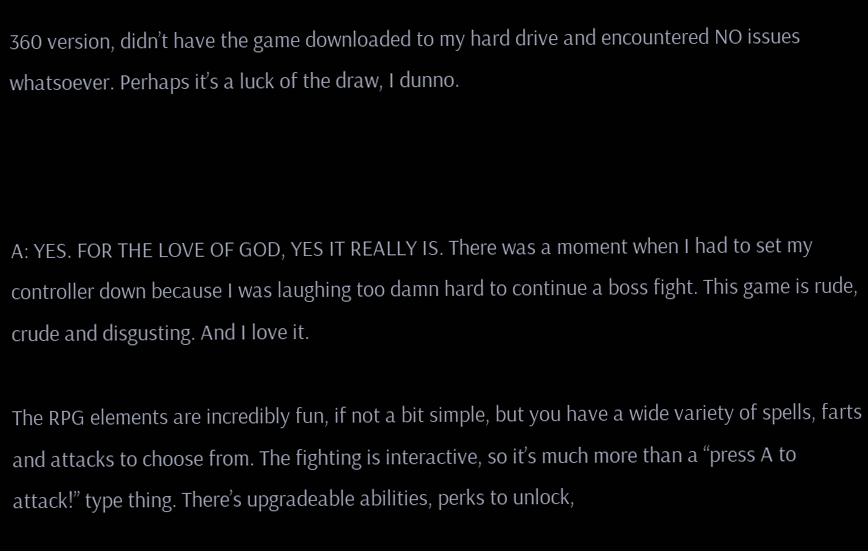360 version, didn’t have the game downloaded to my hard drive and encountered NO issues whatsoever. Perhaps it’s a luck of the draw, I dunno.



A: YES. FOR THE LOVE OF GOD, YES IT REALLY IS. There was a moment when I had to set my controller down because I was laughing too damn hard to continue a boss fight. This game is rude, crude and disgusting. And I love it.

The RPG elements are incredibly fun, if not a bit simple, but you have a wide variety of spells, farts and attacks to choose from. The fighting is interactive, so it’s much more than a “press A to attack!” type thing. There’s upgradeable abilities, perks to unlock,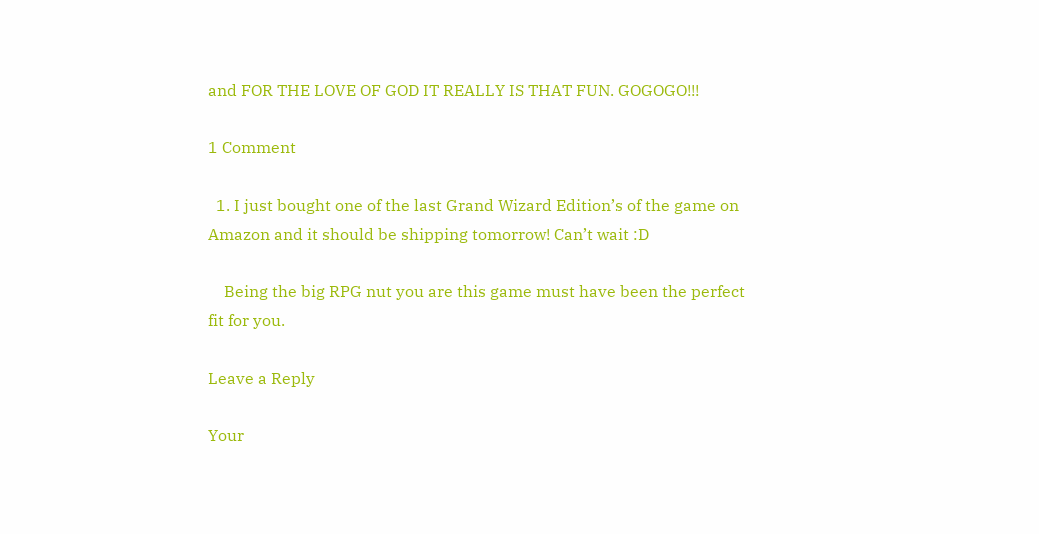and FOR THE LOVE OF GOD IT REALLY IS THAT FUN. GOGOGO!!!

1 Comment

  1. I just bought one of the last Grand Wizard Edition’s of the game on Amazon and it should be shipping tomorrow! Can’t wait :D

    Being the big RPG nut you are this game must have been the perfect fit for you.

Leave a Reply

Your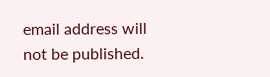email address will not be published.